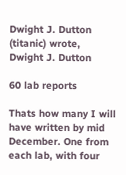Dwight J. Dutton (titanic) wrote,
Dwight J. Dutton

60 lab reports

Thats how many I will have written by mid December. One from each lab, with four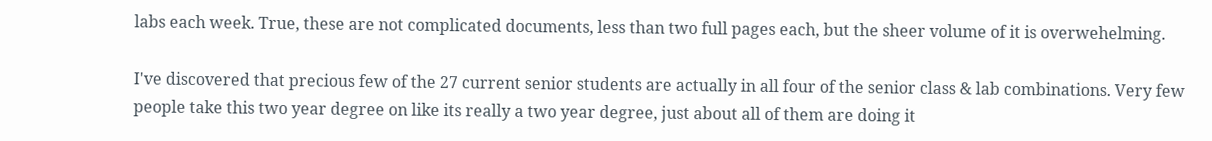labs each week. True, these are not complicated documents, less than two full pages each, but the sheer volume of it is overwehelming.

I've discovered that precious few of the 27 current senior students are actually in all four of the senior class & lab combinations. Very few people take this two year degree on like its really a two year degree, just about all of them are doing it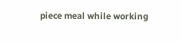piece meal while working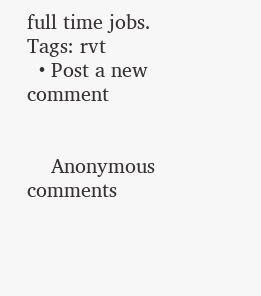full time jobs.
Tags: rvt
  • Post a new comment


    Anonymous comments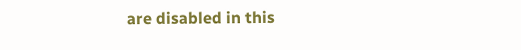are disabled in this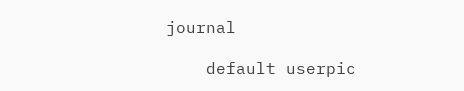journal

    default userpic